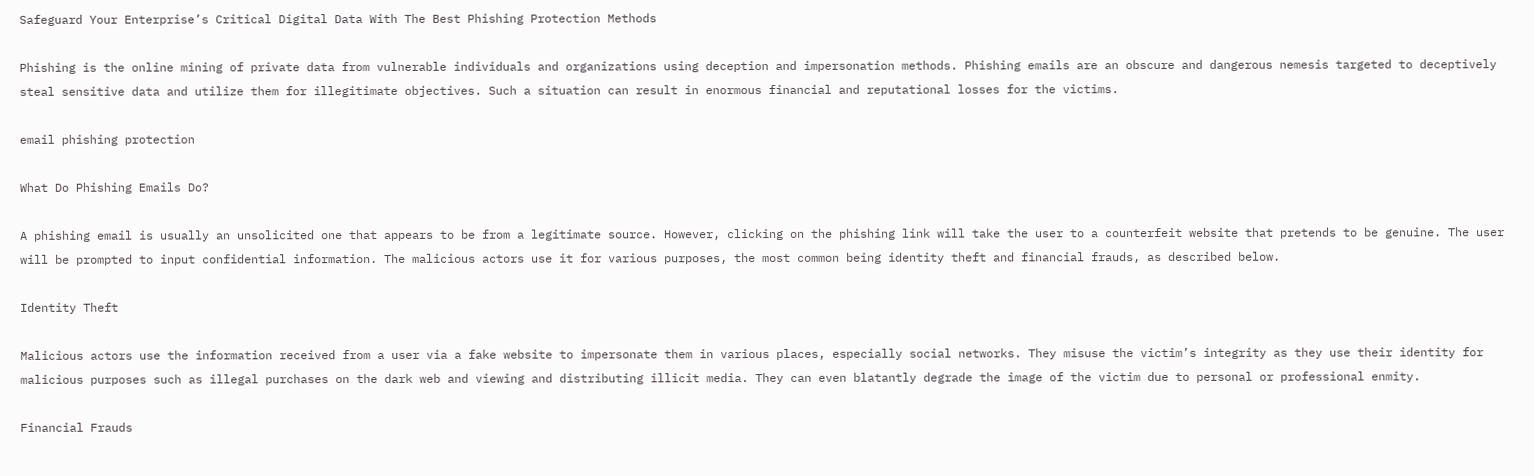Safeguard Your Enterprise’s Critical Digital Data With The Best Phishing Protection Methods

Phishing is the online mining of private data from vulnerable individuals and organizations using deception and impersonation methods. Phishing emails are an obscure and dangerous nemesis targeted to deceptively steal sensitive data and utilize them for illegitimate objectives. Such a situation can result in enormous financial and reputational losses for the victims.

email phishing protection

What Do Phishing Emails Do?

A phishing email is usually an unsolicited one that appears to be from a legitimate source. However, clicking on the phishing link will take the user to a counterfeit website that pretends to be genuine. The user will be prompted to input confidential information. The malicious actors use it for various purposes, the most common being identity theft and financial frauds, as described below.

Identity Theft

Malicious actors use the information received from a user via a fake website to impersonate them in various places, especially social networks. They misuse the victim’s integrity as they use their identity for malicious purposes such as illegal purchases on the dark web and viewing and distributing illicit media. They can even blatantly degrade the image of the victim due to personal or professional enmity.

Financial Frauds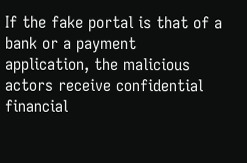If the fake portal is that of a bank or a payment application, the malicious actors receive confidential financial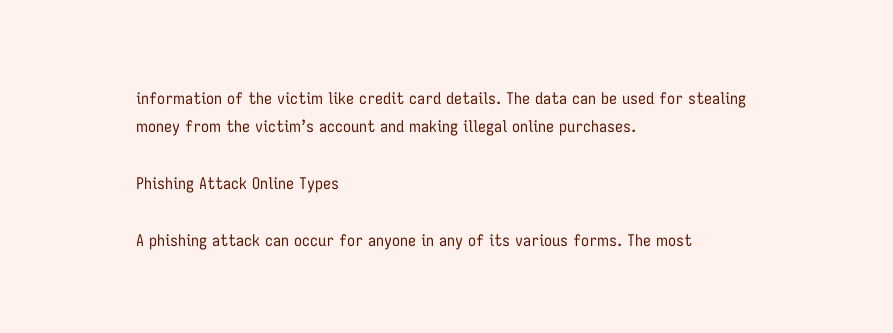information of the victim like credit card details. The data can be used for stealing money from the victim’s account and making illegal online purchases.

Phishing Attack Online Types

A phishing attack can occur for anyone in any of its various forms. The most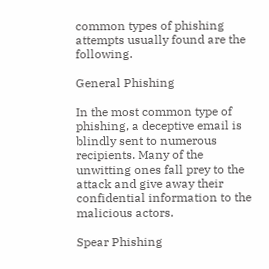common types of phishing attempts usually found are the following.

General Phishing

In the most common type of phishing, a deceptive email is blindly sent to numerous recipients. Many of the unwitting ones fall prey to the attack and give away their confidential information to the malicious actors.

Spear Phishing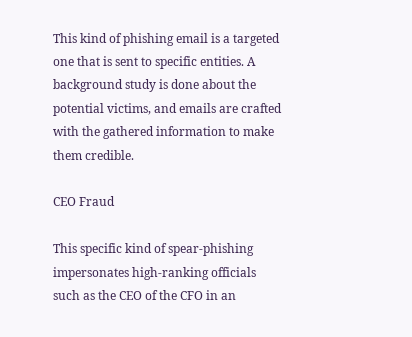This kind of phishing email is a targeted one that is sent to specific entities. A background study is done about the potential victims, and emails are crafted with the gathered information to make them credible.

CEO Fraud

This specific kind of spear-phishing impersonates high-ranking officials such as the CEO of the CFO in an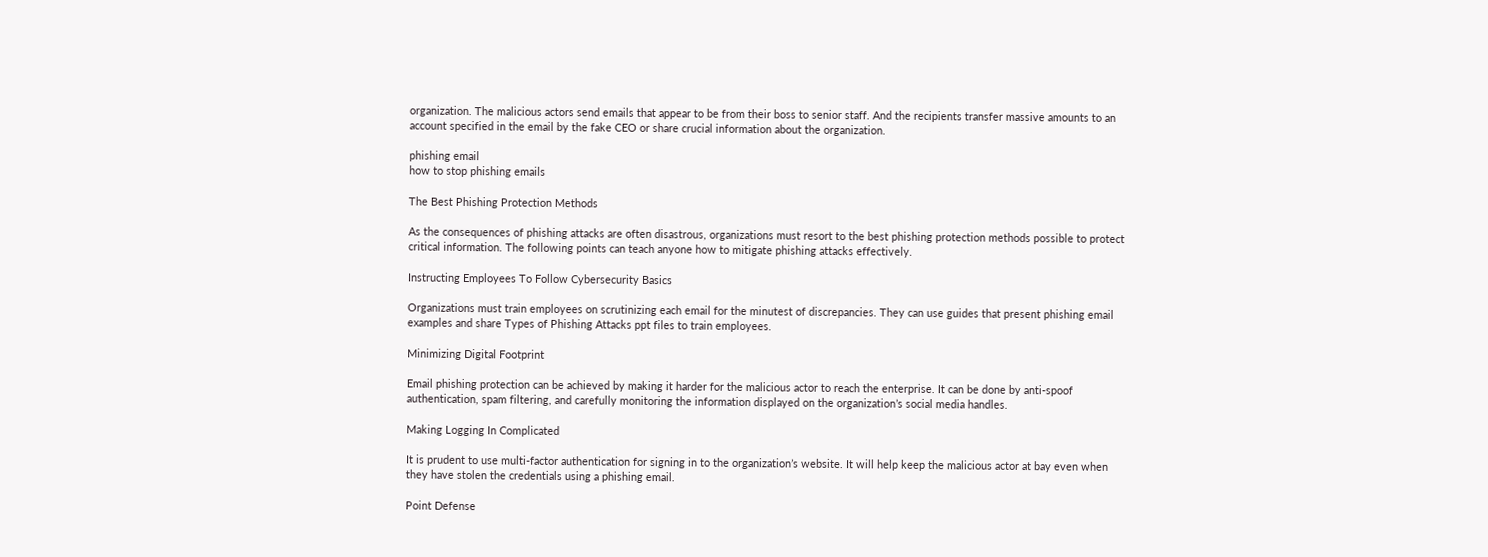organization. The malicious actors send emails that appear to be from their boss to senior staff. And the recipients transfer massive amounts to an account specified in the email by the fake CEO or share crucial information about the organization.

phishing email
how to stop phishing emails

The Best Phishing Protection Methods

As the consequences of phishing attacks are often disastrous, organizations must resort to the best phishing protection methods possible to protect critical information. The following points can teach anyone how to mitigate phishing attacks effectively.

Instructing Employees To Follow Cybersecurity Basics

Organizations must train employees on scrutinizing each email for the minutest of discrepancies. They can use guides that present phishing email examples and share Types of Phishing Attacks ppt files to train employees.

Minimizing Digital Footprint

Email phishing protection can be achieved by making it harder for the malicious actor to reach the enterprise. It can be done by anti-spoof authentication, spam filtering, and carefully monitoring the information displayed on the organization’s social media handles.

Making Logging In Complicated

It is prudent to use multi-factor authentication for signing in to the organization’s website. It will help keep the malicious actor at bay even when they have stolen the credentials using a phishing email.

Point Defense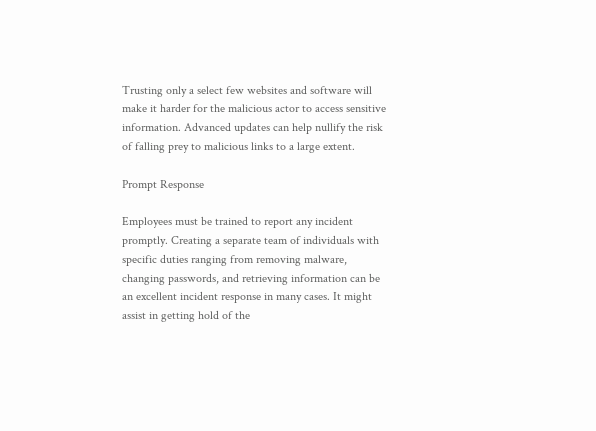Trusting only a select few websites and software will make it harder for the malicious actor to access sensitive information. Advanced updates can help nullify the risk of falling prey to malicious links to a large extent.

Prompt Response

Employees must be trained to report any incident promptly. Creating a separate team of individuals with specific duties ranging from removing malware, changing passwords, and retrieving information can be an excellent incident response in many cases. It might assist in getting hold of the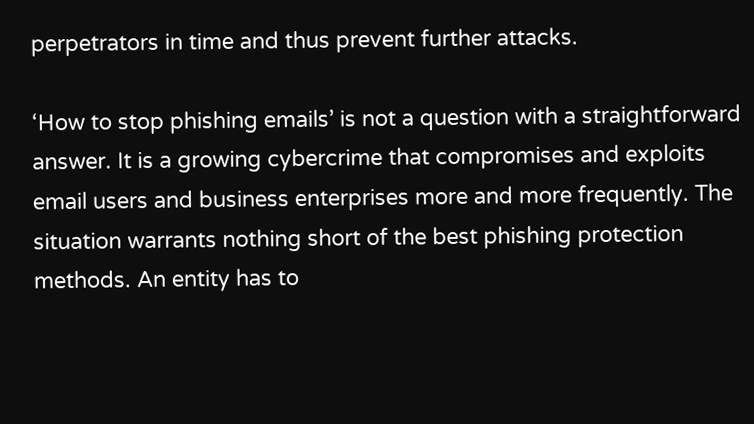perpetrators in time and thus prevent further attacks.

‘How to stop phishing emails’ is not a question with a straightforward answer. It is a growing cybercrime that compromises and exploits email users and business enterprises more and more frequently. The situation warrants nothing short of the best phishing protection methods. An entity has to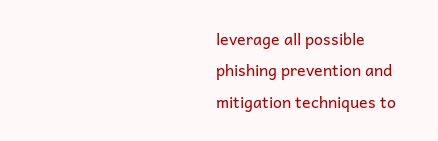leverage all possible phishing prevention and mitigation techniques to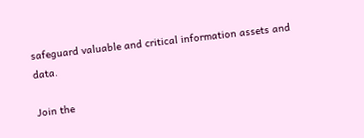safeguard valuable and critical information assets and data.

Join the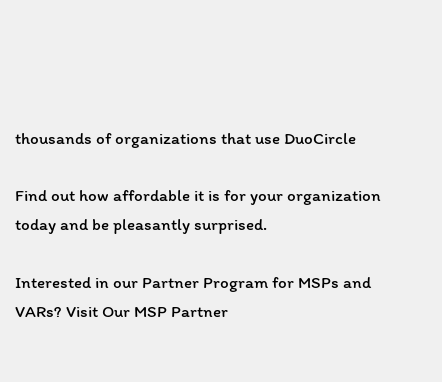thousands of organizations that use DuoCircle

Find out how affordable it is for your organization today and be pleasantly surprised.

Interested in our Partner Program for MSPs and VARs? Visit Our MSP Partner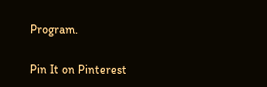Program.

Pin It on Pinterest